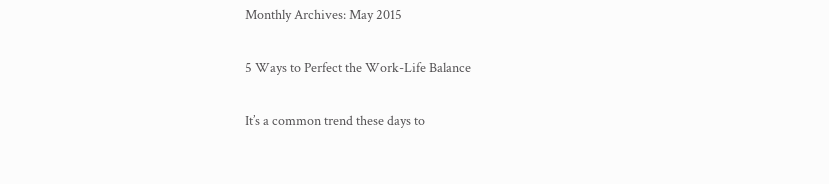Monthly Archives: May 2015

5 Ways to Perfect the Work-Life Balance

It’s a common trend these days to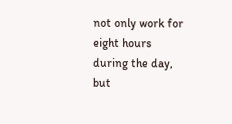not only work for eight hours during the day, but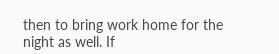then to bring work home for the night as well. If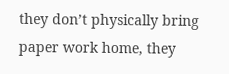they don’t physically bring paper work home, they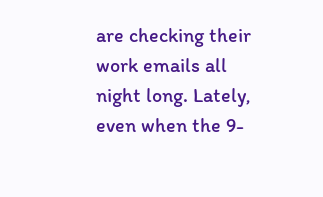are checking their work emails all night long. Lately, even when the 9-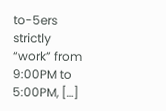to-5ers strictly “work” from 9:00PM to 5:00PM, […]